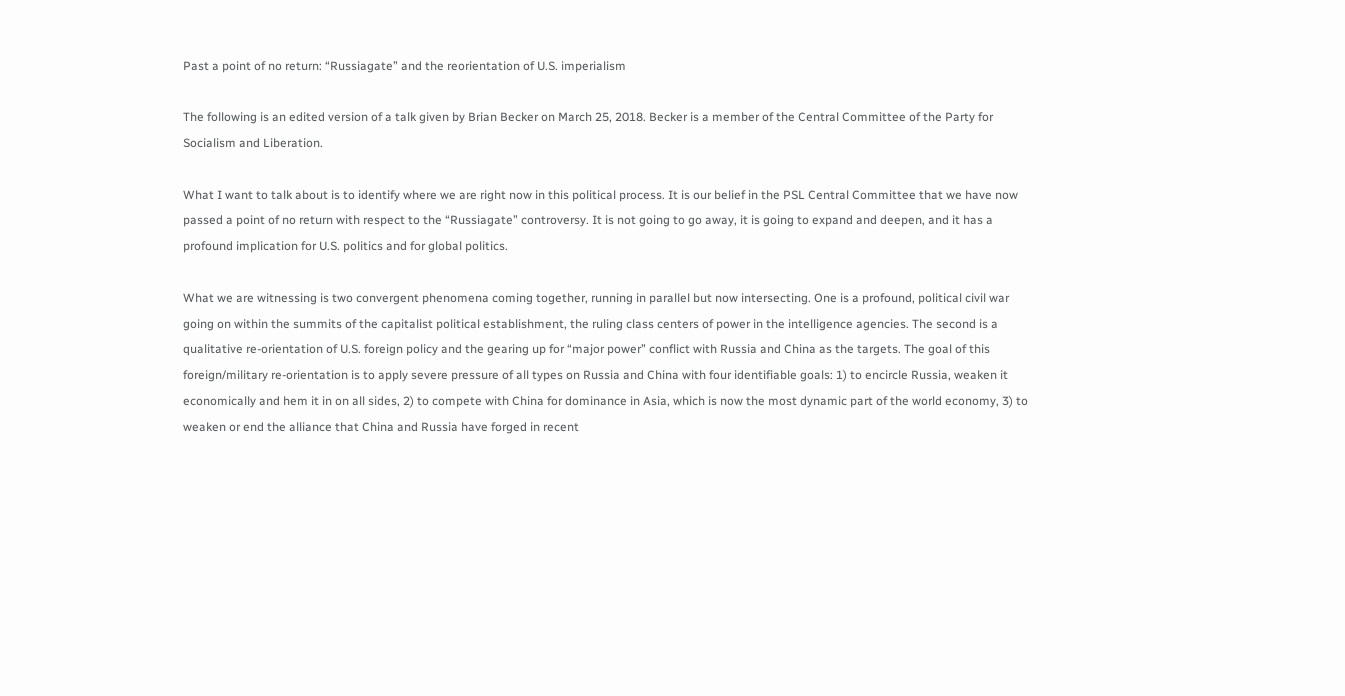Past a point of no return: “Russiagate” and the reorientation of U.S. imperialism

The following is an edited version of a talk given by Brian Becker on March 25, 2018. Becker is a member of the Central Committee of the Party for Socialism and Liberation.

What I want to talk about is to identify where we are right now in this political process. It is our belief in the PSL Central Committee that we have now passed a point of no return with respect to the “Russiagate” controversy. It is not going to go away, it is going to expand and deepen, and it has a profound implication for U.S. politics and for global politics.

What we are witnessing is two convergent phenomena coming together, running in parallel but now intersecting. One is a profound, political civil war going on within the summits of the capitalist political establishment, the ruling class centers of power in the intelligence agencies. The second is a qualitative re-orientation of U.S. foreign policy and the gearing up for “major power” conflict with Russia and China as the targets. The goal of this foreign/military re-orientation is to apply severe pressure of all types on Russia and China with four identifiable goals: 1) to encircle Russia, weaken it economically and hem it in on all sides, 2) to compete with China for dominance in Asia, which is now the most dynamic part of the world economy, 3) to weaken or end the alliance that China and Russia have forged in recent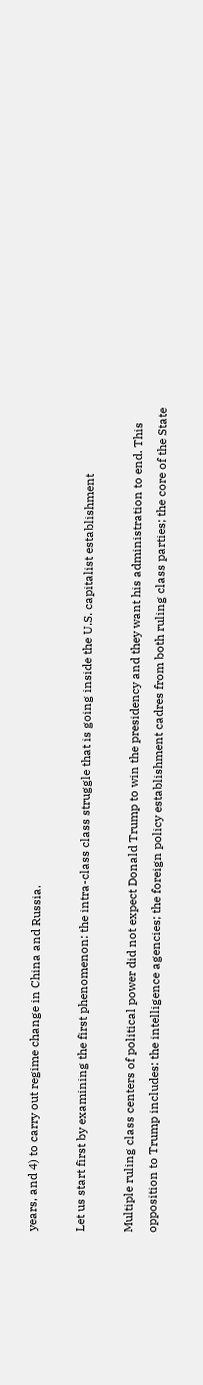years, and 4) to carry out regime change in China and Russia.

Let us start first by examining the first phenomenon: the intra-class class struggle that is going inside the U.S. capitalist establishment

Multiple ruling class centers of political power did not expect Donald Trump to win the presidency and they want his administration to end. This opposition to Trump includes: the intelligence agencies; the foreign policy establishment cadres from both ruling class parties; the core of the State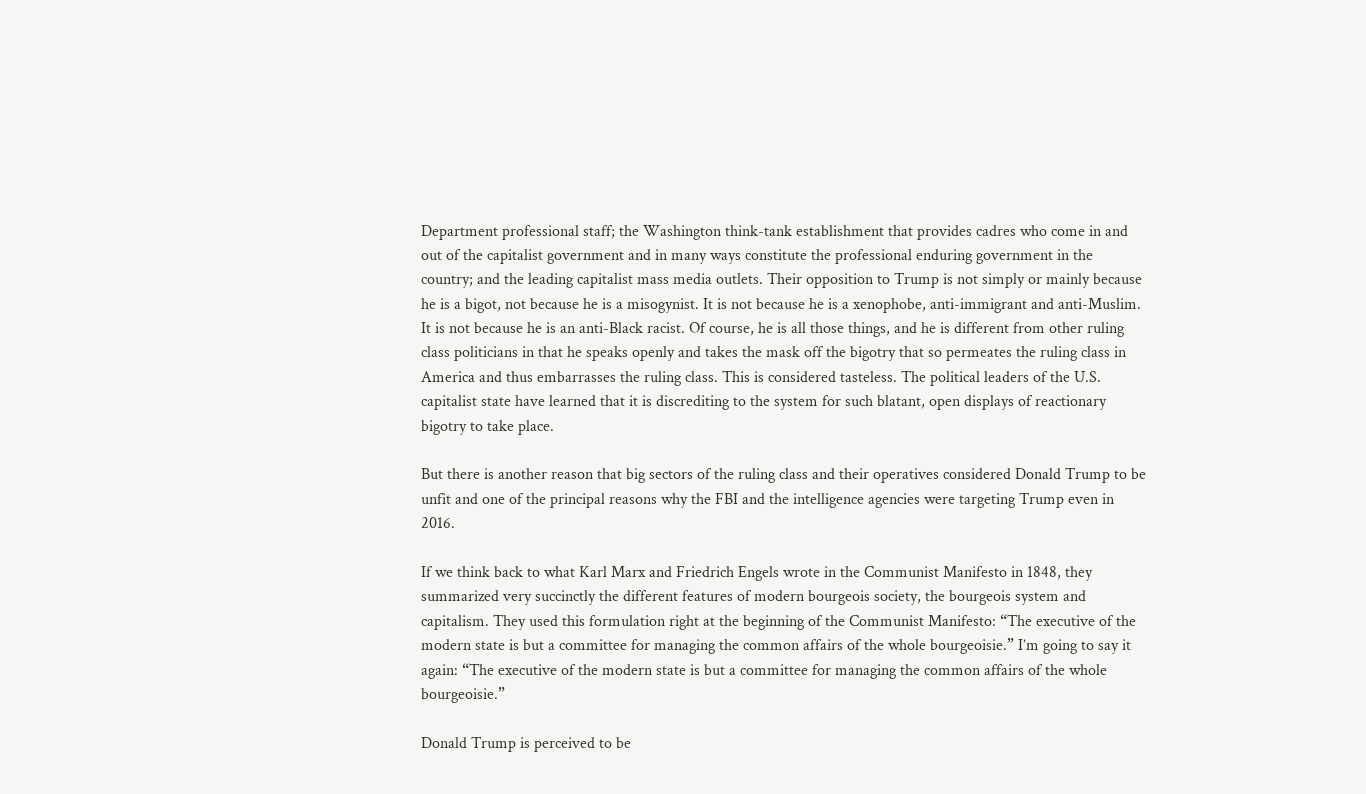Department professional staff; the Washington think-tank establishment that provides cadres who come in and out of the capitalist government and in many ways constitute the professional enduring government in the country; and the leading capitalist mass media outlets. Their opposition to Trump is not simply or mainly because he is a bigot, not because he is a misogynist. It is not because he is a xenophobe, anti-immigrant and anti-Muslim. It is not because he is an anti-Black racist. Of course, he is all those things, and he is different from other ruling class politicians in that he speaks openly and takes the mask off the bigotry that so permeates the ruling class in America and thus embarrasses the ruling class. This is considered tasteless. The political leaders of the U.S. capitalist state have learned that it is discrediting to the system for such blatant, open displays of reactionary bigotry to take place.

But there is another reason that big sectors of the ruling class and their operatives considered Donald Trump to be unfit and one of the principal reasons why the FBI and the intelligence agencies were targeting Trump even in 2016.

If we think back to what Karl Marx and Friedrich Engels wrote in the Communist Manifesto in 1848, they summarized very succinctly the different features of modern bourgeois society, the bourgeois system and capitalism. They used this formulation right at the beginning of the Communist Manifesto: “The executive of the modern state is but a committee for managing the common affairs of the whole bourgeoisie.” I’m going to say it again: “The executive of the modern state is but a committee for managing the common affairs of the whole bourgeoisie.”

Donald Trump is perceived to be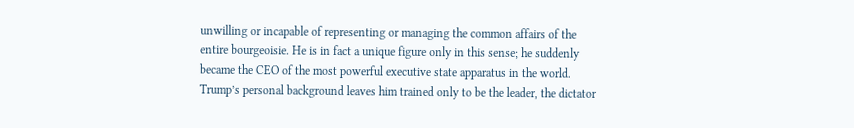unwilling or incapable of representing or managing the common affairs of the entire bourgeoisie. He is in fact a unique figure only in this sense; he suddenly became the CEO of the most powerful executive state apparatus in the world. Trump’s personal background leaves him trained only to be the leader, the dictator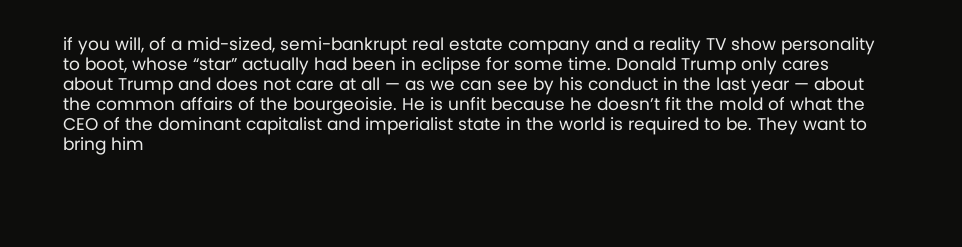if you will, of a mid-sized, semi-bankrupt real estate company and a reality TV show personality to boot, whose “star” actually had been in eclipse for some time. Donald Trump only cares about Trump and does not care at all — as we can see by his conduct in the last year — about the common affairs of the bourgeoisie. He is unfit because he doesn’t fit the mold of what the CEO of the dominant capitalist and imperialist state in the world is required to be. They want to bring him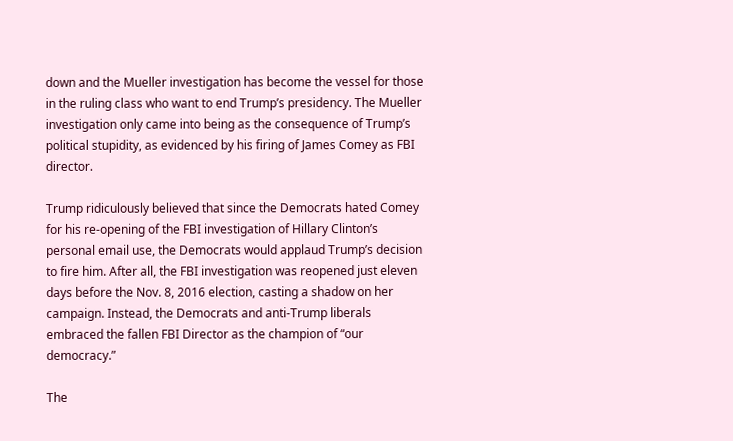down and the Mueller investigation has become the vessel for those in the ruling class who want to end Trump’s presidency. The Mueller investigation only came into being as the consequence of Trump’s political stupidity, as evidenced by his firing of James Comey as FBI director.

Trump ridiculously believed that since the Democrats hated Comey for his re-opening of the FBI investigation of Hillary Clinton’s personal email use, the Democrats would applaud Trump’s decision to fire him. After all, the FBI investigation was reopened just eleven days before the Nov. 8, 2016 election, casting a shadow on her campaign. Instead, the Democrats and anti-Trump liberals embraced the fallen FBI Director as the champion of “our democracy.”

The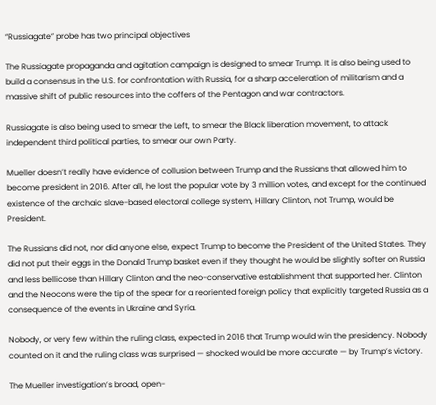“Russiagate” probe has two principal objectives

The Russiagate propaganda and agitation campaign is designed to smear Trump. It is also being used to build a consensus in the U.S. for confrontation with Russia, for a sharp acceleration of militarism and a massive shift of public resources into the coffers of the Pentagon and war contractors.

Russiagate is also being used to smear the Left, to smear the Black liberation movement, to attack independent third political parties, to smear our own Party.

Mueller doesn’t really have evidence of collusion between Trump and the Russians that allowed him to become president in 2016. After all, he lost the popular vote by 3 million votes, and except for the continued existence of the archaic slave-based electoral college system, Hillary Clinton, not Trump, would be President.

The Russians did not, nor did anyone else, expect Trump to become the President of the United States. They did not put their eggs in the Donald Trump basket even if they thought he would be slightly softer on Russia and less bellicose than Hillary Clinton and the neo-conservative establishment that supported her. Clinton and the Neocons were the tip of the spear for a reoriented foreign policy that explicitly targeted Russia as a consequence of the events in Ukraine and Syria.

Nobody, or very few within the ruling class, expected in 2016 that Trump would win the presidency. Nobody counted on it and the ruling class was surprised — shocked would be more accurate — by Trump’s victory.

The Mueller investigation’s broad, open-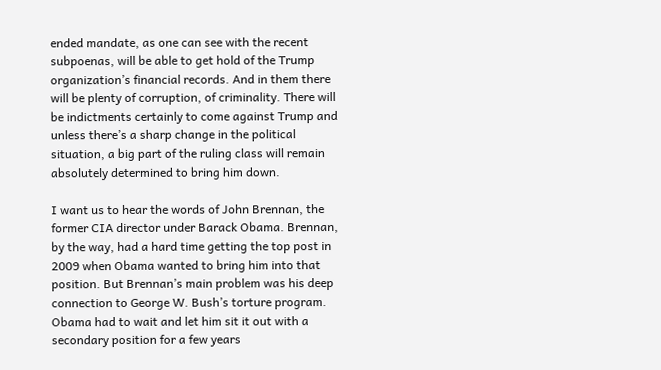ended mandate, as one can see with the recent subpoenas, will be able to get hold of the Trump organization’s financial records. And in them there will be plenty of corruption, of criminality. There will be indictments certainly to come against Trump and unless there’s a sharp change in the political situation, a big part of the ruling class will remain absolutely determined to bring him down.

I want us to hear the words of John Brennan, the former CIA director under Barack Obama. Brennan, by the way, had a hard time getting the top post in 2009 when Obama wanted to bring him into that position. But Brennan’s main problem was his deep connection to George W. Bush’s torture program. Obama had to wait and let him sit it out with a secondary position for a few years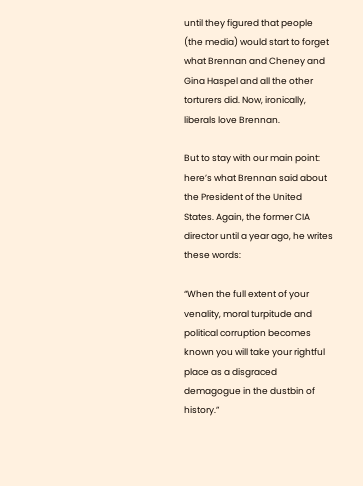until they figured that people (the media) would start to forget what Brennan and Cheney and Gina Haspel and all the other torturers did. Now, ironically, liberals love Brennan.

But to stay with our main point: here’s what Brennan said about the President of the United States. Again, the former CIA director until a year ago, he writes these words:

“When the full extent of your venality, moral turpitude and political corruption becomes known you will take your rightful place as a disgraced demagogue in the dustbin of history.”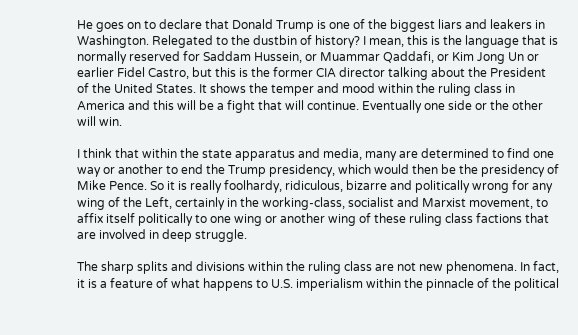He goes on to declare that Donald Trump is one of the biggest liars and leakers in Washington. Relegated to the dustbin of history? I mean, this is the language that is normally reserved for Saddam Hussein, or Muammar Qaddafi, or Kim Jong Un or earlier Fidel Castro, but this is the former CIA director talking about the President of the United States. It shows the temper and mood within the ruling class in America and this will be a fight that will continue. Eventually one side or the other will win.

I think that within the state apparatus and media, many are determined to find one way or another to end the Trump presidency, which would then be the presidency of Mike Pence. So it is really foolhardy, ridiculous, bizarre and politically wrong for any wing of the Left, certainly in the working-class, socialist and Marxist movement, to affix itself politically to one wing or another wing of these ruling class factions that are involved in deep struggle.

The sharp splits and divisions within the ruling class are not new phenomena. In fact, it is a feature of what happens to U.S. imperialism within the pinnacle of the political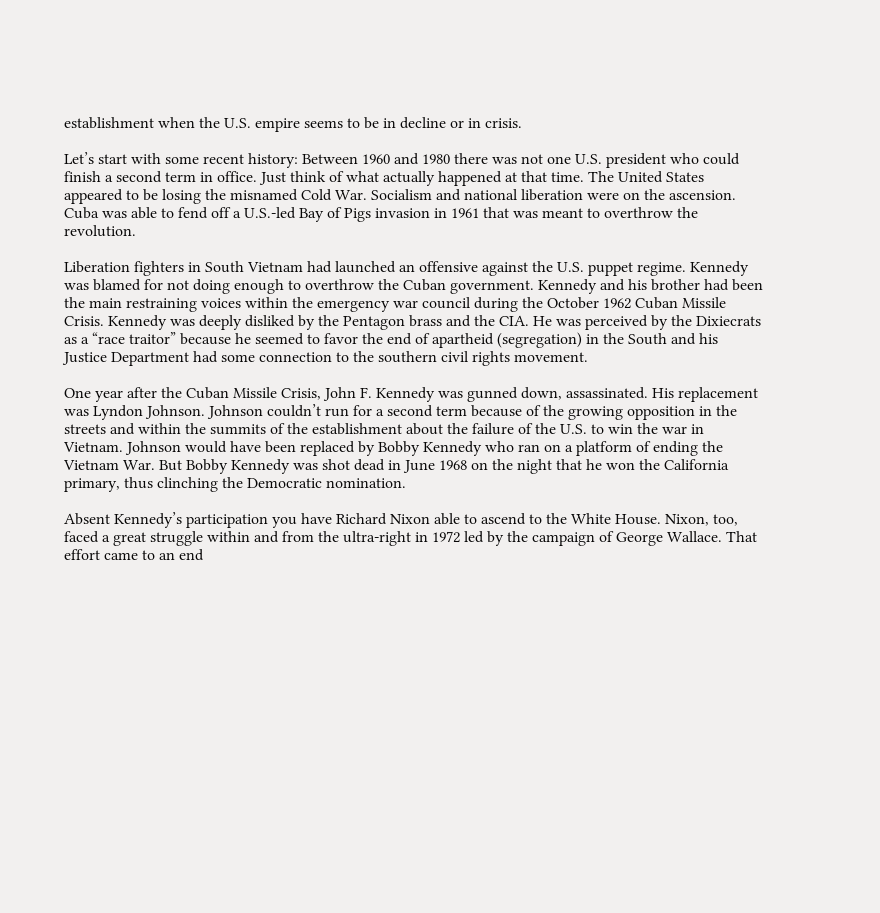establishment when the U.S. empire seems to be in decline or in crisis.

Let’s start with some recent history: Between 1960 and 1980 there was not one U.S. president who could finish a second term in office. Just think of what actually happened at that time. The United States appeared to be losing the misnamed Cold War. Socialism and national liberation were on the ascension. Cuba was able to fend off a U.S.-led Bay of Pigs invasion in 1961 that was meant to overthrow the revolution.

Liberation fighters in South Vietnam had launched an offensive against the U.S. puppet regime. Kennedy was blamed for not doing enough to overthrow the Cuban government. Kennedy and his brother had been the main restraining voices within the emergency war council during the October 1962 Cuban Missile Crisis. Kennedy was deeply disliked by the Pentagon brass and the CIA. He was perceived by the Dixiecrats as a “race traitor” because he seemed to favor the end of apartheid (segregation) in the South and his Justice Department had some connection to the southern civil rights movement.

One year after the Cuban Missile Crisis, John F. Kennedy was gunned down, assassinated. His replacement was Lyndon Johnson. Johnson couldn’t run for a second term because of the growing opposition in the streets and within the summits of the establishment about the failure of the U.S. to win the war in Vietnam. Johnson would have been replaced by Bobby Kennedy who ran on a platform of ending the Vietnam War. But Bobby Kennedy was shot dead in June 1968 on the night that he won the California primary, thus clinching the Democratic nomination.

Absent Kennedy’s participation you have Richard Nixon able to ascend to the White House. Nixon, too, faced a great struggle within and from the ultra-right in 1972 led by the campaign of George Wallace. That effort came to an end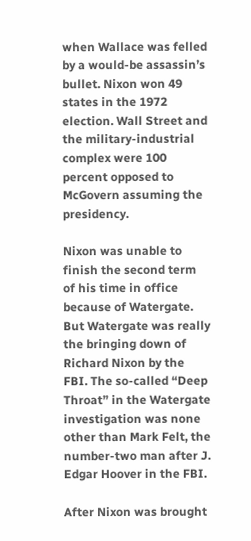when Wallace was felled by a would-be assassin’s bullet. Nixon won 49 states in the 1972 election. Wall Street and the military-industrial complex were 100 percent opposed to McGovern assuming the presidency.

Nixon was unable to finish the second term of his time in office because of Watergate. But Watergate was really the bringing down of Richard Nixon by the FBI. The so-called “Deep Throat” in the Watergate investigation was none other than Mark Felt, the number-two man after J. Edgar Hoover in the FBI.

After Nixon was brought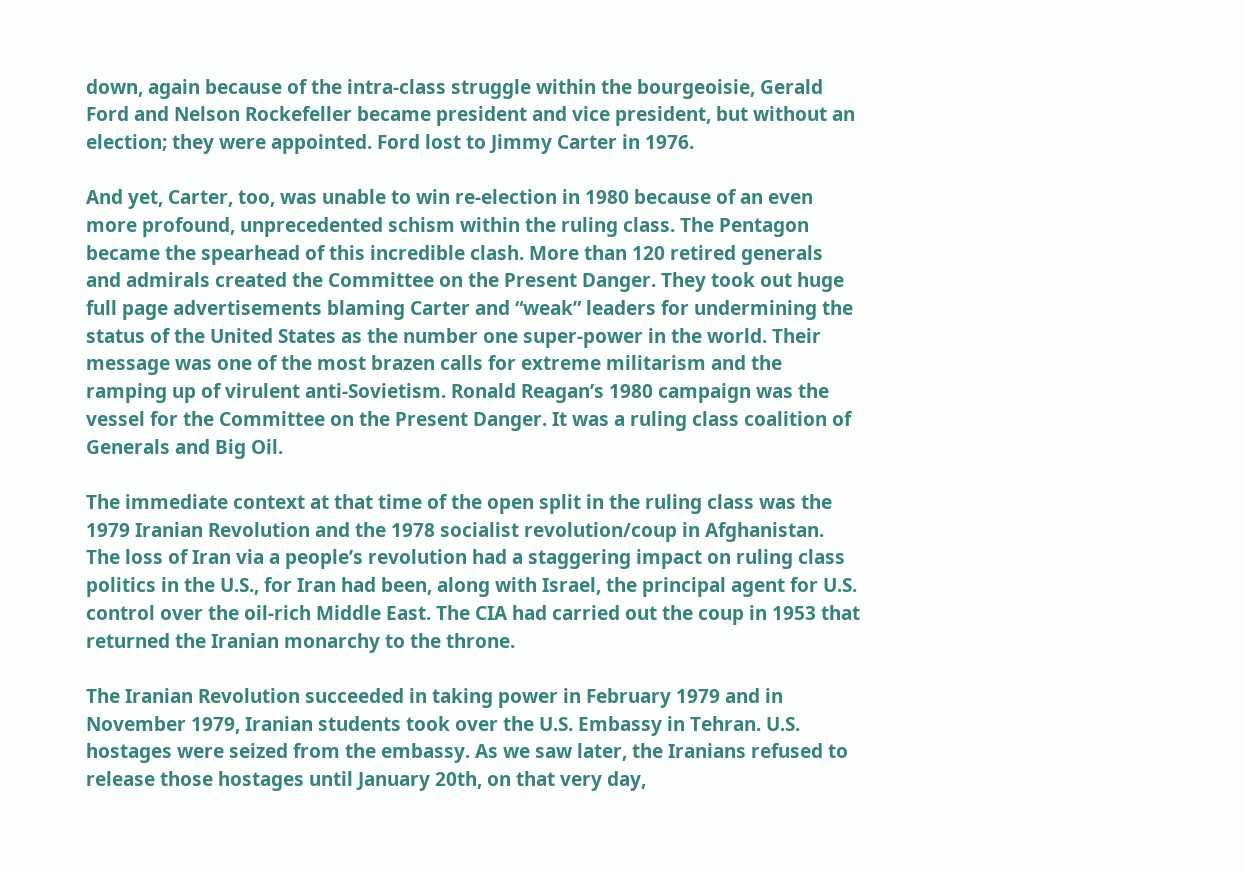down, again because of the intra-class struggle within the bourgeoisie, Gerald Ford and Nelson Rockefeller became president and vice president, but without an election; they were appointed. Ford lost to Jimmy Carter in 1976.

And yet, Carter, too, was unable to win re-election in 1980 because of an even more profound, unprecedented schism within the ruling class. The Pentagon became the spearhead of this incredible clash. More than 120 retired generals and admirals created the Committee on the Present Danger. They took out huge full page advertisements blaming Carter and “weak” leaders for undermining the status of the United States as the number one super-power in the world. Their message was one of the most brazen calls for extreme militarism and the ramping up of virulent anti-Sovietism. Ronald Reagan’s 1980 campaign was the vessel for the Committee on the Present Danger. It was a ruling class coalition of Generals and Big Oil.

The immediate context at that time of the open split in the ruling class was the 1979 Iranian Revolution and the 1978 socialist revolution/coup in Afghanistan. The loss of Iran via a people’s revolution had a staggering impact on ruling class politics in the U.S., for Iran had been, along with Israel, the principal agent for U.S. control over the oil-rich Middle East. The CIA had carried out the coup in 1953 that returned the Iranian monarchy to the throne.

The Iranian Revolution succeeded in taking power in February 1979 and in November 1979, Iranian students took over the U.S. Embassy in Tehran. U.S. hostages were seized from the embassy. As we saw later, the Iranians refused to release those hostages until January 20th, on that very day,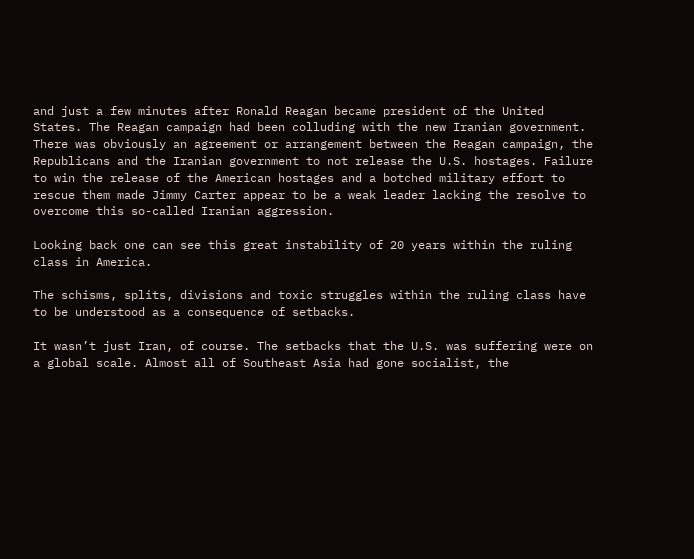and just a few minutes after Ronald Reagan became president of the United States. The Reagan campaign had been colluding with the new Iranian government. There was obviously an agreement or arrangement between the Reagan campaign, the Republicans and the Iranian government to not release the U.S. hostages. Failure to win the release of the American hostages and a botched military effort to rescue them made Jimmy Carter appear to be a weak leader lacking the resolve to overcome this so-called Iranian aggression.

Looking back one can see this great instability of 20 years within the ruling class in America.

The schisms, splits, divisions and toxic struggles within the ruling class have to be understood as a consequence of setbacks.

It wasn’t just Iran, of course. The setbacks that the U.S. was suffering were on a global scale. Almost all of Southeast Asia had gone socialist, the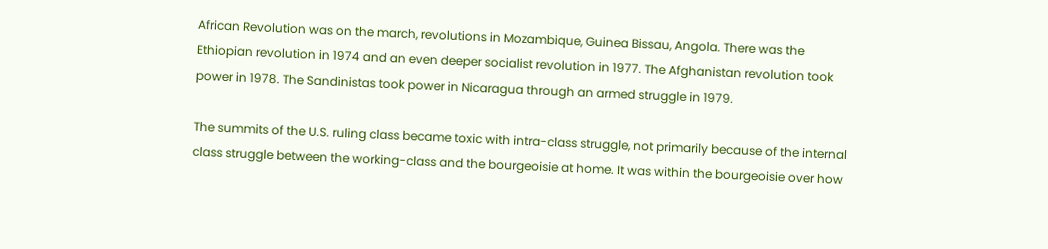African Revolution was on the march, revolutions in Mozambique, Guinea Bissau, Angola. There was the  Ethiopian revolution in 1974 and an even deeper socialist revolution in 1977. The Afghanistan revolution took power in 1978. The Sandinistas took power in Nicaragua through an armed struggle in 1979.

The summits of the U.S. ruling class became toxic with intra-class struggle, not primarily because of the internal class struggle between the working-class and the bourgeoisie at home. It was within the bourgeoisie over how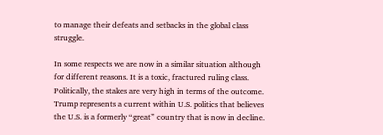to manage their defeats and setbacks in the global class struggle.

In some respects we are now in a similar situation although for different reasons. It is a toxic, fractured ruling class. Politically, the stakes are very high in terms of the outcome. Trump represents a current within U.S. politics that believes the U.S. is a formerly “great” country that is now in decline.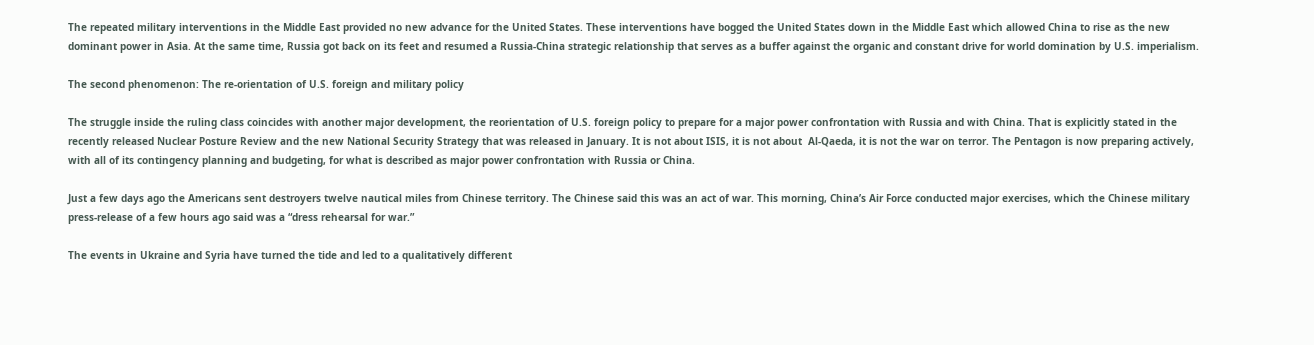The repeated military interventions in the Middle East provided no new advance for the United States. These interventions have bogged the United States down in the Middle East which allowed China to rise as the new dominant power in Asia. At the same time, Russia got back on its feet and resumed a Russia-China strategic relationship that serves as a buffer against the organic and constant drive for world domination by U.S. imperialism.

The second phenomenon: The re-orientation of U.S. foreign and military policy

The struggle inside the ruling class coincides with another major development, the reorientation of U.S. foreign policy to prepare for a major power confrontation with Russia and with China. That is explicitly stated in the recently released Nuclear Posture Review and the new National Security Strategy that was released in January. It is not about ISIS, it is not about  Al-Qaeda, it is not the war on terror. The Pentagon is now preparing actively, with all of its contingency planning and budgeting, for what is described as major power confrontation with Russia or China.

Just a few days ago the Americans sent destroyers twelve nautical miles from Chinese territory. The Chinese said this was an act of war. This morning, China’s Air Force conducted major exercises, which the Chinese military press-release of a few hours ago said was a “dress rehearsal for war.”

The events in Ukraine and Syria have turned the tide and led to a qualitatively different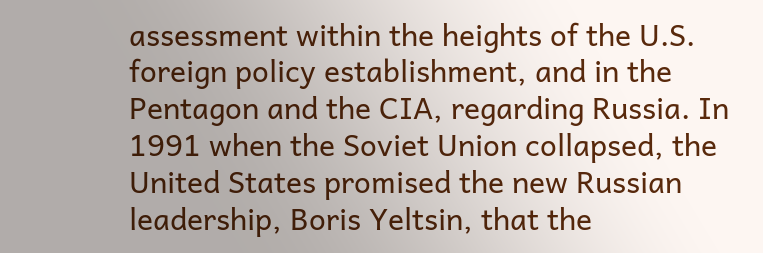assessment within the heights of the U.S. foreign policy establishment, and in the Pentagon and the CIA, regarding Russia. In 1991 when the Soviet Union collapsed, the United States promised the new Russian leadership, Boris Yeltsin, that the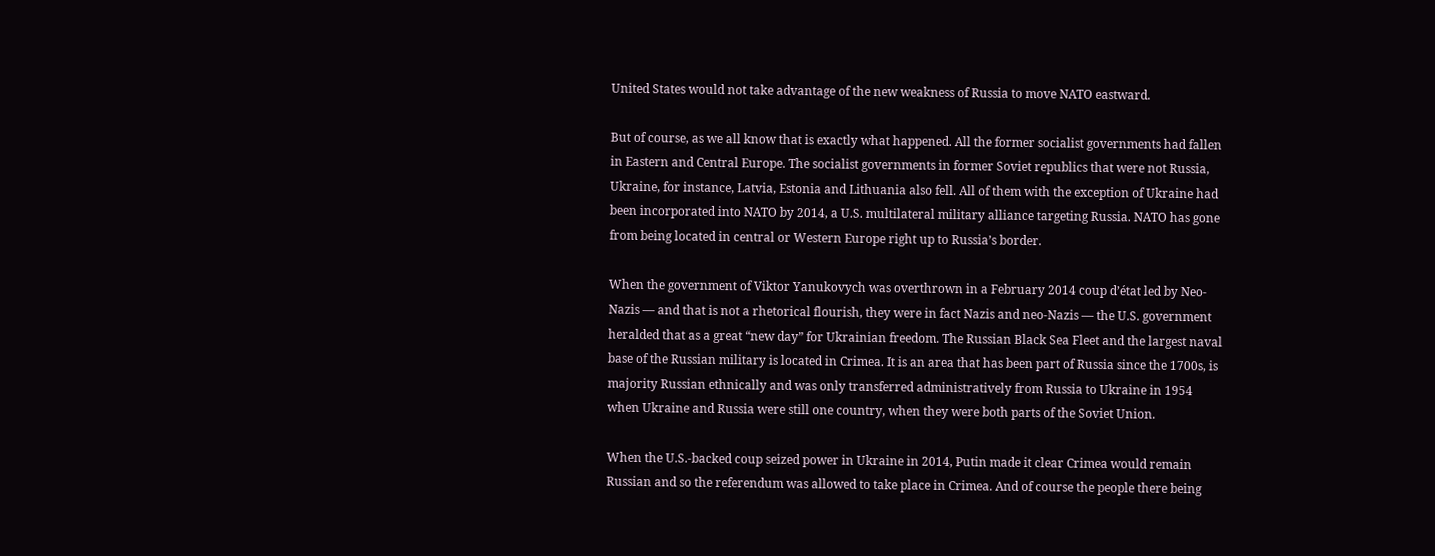United States would not take advantage of the new weakness of Russia to move NATO eastward.

But of course, as we all know that is exactly what happened. All the former socialist governments had fallen in Eastern and Central Europe. The socialist governments in former Soviet republics that were not Russia, Ukraine, for instance, Latvia, Estonia and Lithuania also fell. All of them with the exception of Ukraine had been incorporated into NATO by 2014, a U.S. multilateral military alliance targeting Russia. NATO has gone from being located in central or Western Europe right up to Russia’s border.

When the government of Viktor Yanukovych was overthrown in a February 2014 coup d’état led by Neo-Nazis — and that is not a rhetorical flourish, they were in fact Nazis and neo-Nazis — the U.S. government heralded that as a great “new day” for Ukrainian freedom. The Russian Black Sea Fleet and the largest naval base of the Russian military is located in Crimea. It is an area that has been part of Russia since the 1700s, is majority Russian ethnically and was only transferred administratively from Russia to Ukraine in 1954 when Ukraine and Russia were still one country, when they were both parts of the Soviet Union.

When the U.S.-backed coup seized power in Ukraine in 2014, Putin made it clear Crimea would remain Russian and so the referendum was allowed to take place in Crimea. And of course the people there being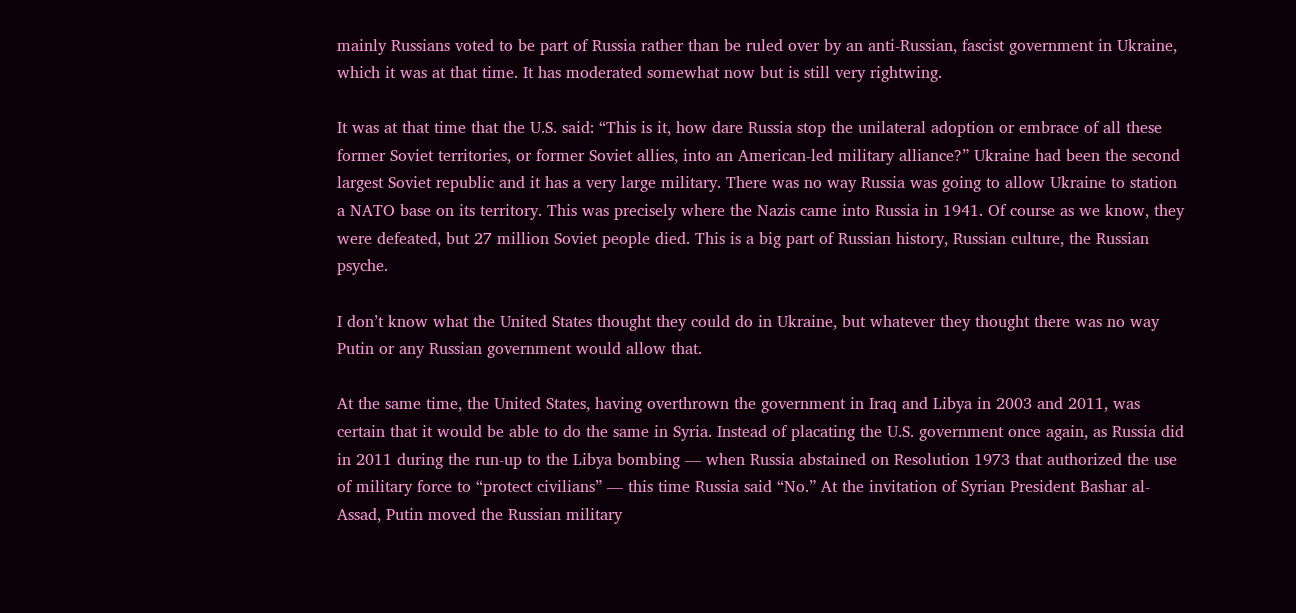mainly Russians voted to be part of Russia rather than be ruled over by an anti-Russian, fascist government in Ukraine, which it was at that time. It has moderated somewhat now but is still very rightwing.

It was at that time that the U.S. said: “This is it, how dare Russia stop the unilateral adoption or embrace of all these former Soviet territories, or former Soviet allies, into an American-led military alliance?” Ukraine had been the second largest Soviet republic and it has a very large military. There was no way Russia was going to allow Ukraine to station a NATO base on its territory. This was precisely where the Nazis came into Russia in 1941. Of course as we know, they were defeated, but 27 million Soviet people died. This is a big part of Russian history, Russian culture, the Russian psyche.

I don’t know what the United States thought they could do in Ukraine, but whatever they thought there was no way Putin or any Russian government would allow that.

At the same time, the United States, having overthrown the government in Iraq and Libya in 2003 and 2011, was certain that it would be able to do the same in Syria. Instead of placating the U.S. government once again, as Russia did in 2011 during the run-up to the Libya bombing — when Russia abstained on Resolution 1973 that authorized the use of military force to “protect civilians” — this time Russia said “No.” At the invitation of Syrian President Bashar al-Assad, Putin moved the Russian military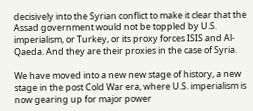decisively into the Syrian conflict to make it clear that the Assad government would not be toppled by U.S. imperialism, or Turkey, or its proxy forces ISIS and Al-Qaeda. And they are their proxies in the case of Syria.

We have moved into a new new stage of history, a new stage in the post Cold War era, where U.S. imperialism is now gearing up for major power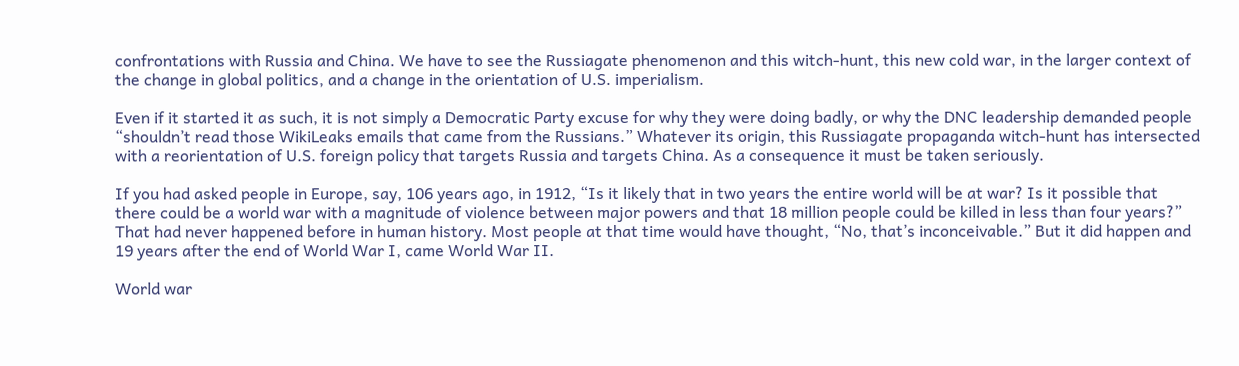confrontations with Russia and China. We have to see the Russiagate phenomenon and this witch-hunt, this new cold war, in the larger context of the change in global politics, and a change in the orientation of U.S. imperialism.

Even if it started it as such, it is not simply a Democratic Party excuse for why they were doing badly, or why the DNC leadership demanded people “shouldn’t read those WikiLeaks emails that came from the Russians.” Whatever its origin, this Russiagate propaganda witch-hunt has intersected with a reorientation of U.S. foreign policy that targets Russia and targets China. As a consequence it must be taken seriously.

If you had asked people in Europe, say, 106 years ago, in 1912, “Is it likely that in two years the entire world will be at war? Is it possible that there could be a world war with a magnitude of violence between major powers and that 18 million people could be killed in less than four years?” That had never happened before in human history. Most people at that time would have thought, “No, that’s inconceivable.” But it did happen and 19 years after the end of World War I, came World War II.

World war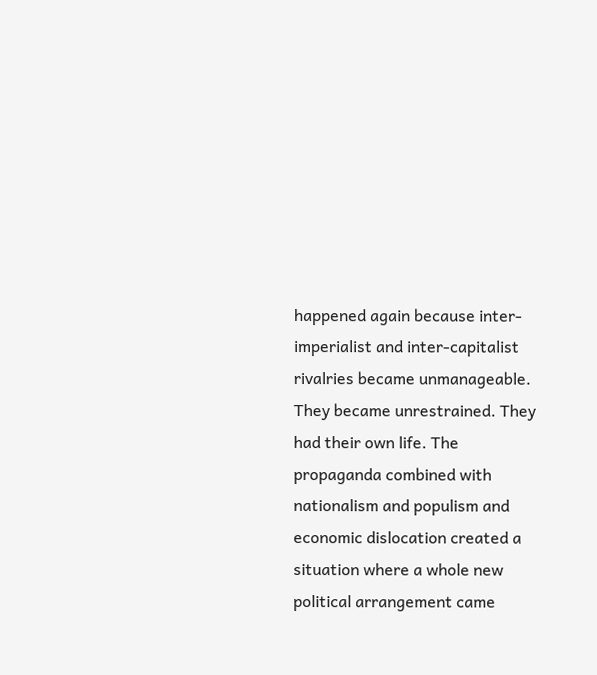happened again because inter-imperialist and inter-capitalist rivalries became unmanageable. They became unrestrained. They had their own life. The propaganda combined with nationalism and populism and economic dislocation created a situation where a whole new political arrangement came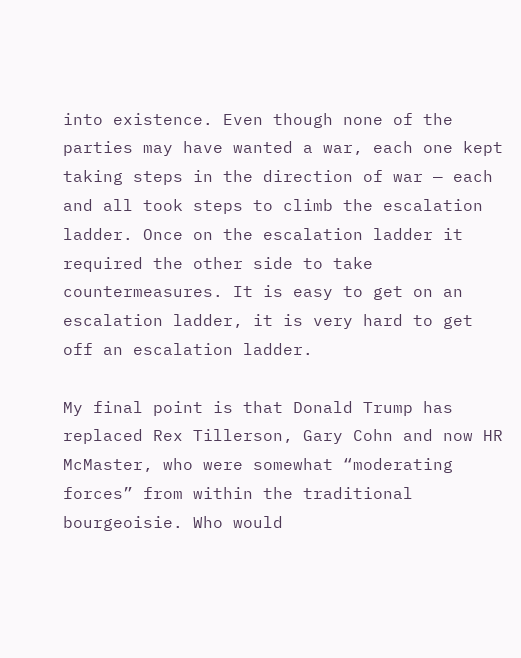into existence. Even though none of the parties may have wanted a war, each one kept taking steps in the direction of war — each and all took steps to climb the escalation ladder. Once on the escalation ladder it required the other side to take countermeasures. It is easy to get on an escalation ladder, it is very hard to get off an escalation ladder.

My final point is that Donald Trump has replaced Rex Tillerson, Gary Cohn and now HR McMaster, who were somewhat “moderating forces” from within the traditional bourgeoisie. Who would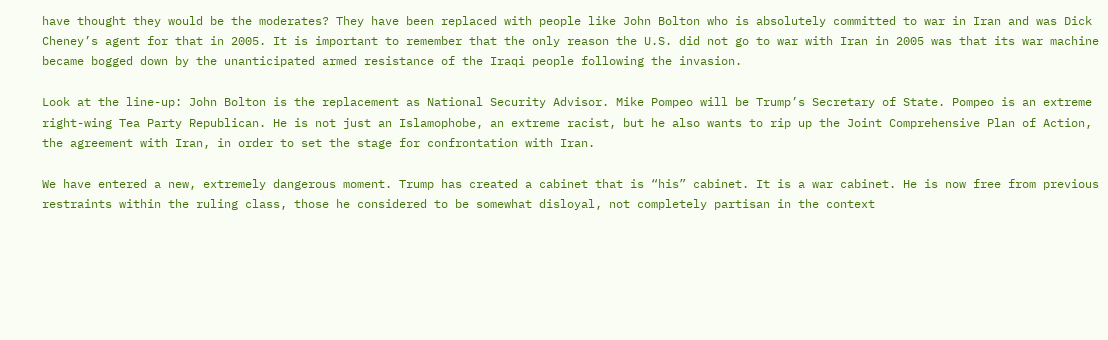have thought they would be the moderates? They have been replaced with people like John Bolton who is absolutely committed to war in Iran and was Dick Cheney’s agent for that in 2005. It is important to remember that the only reason the U.S. did not go to war with Iran in 2005 was that its war machine became bogged down by the unanticipated armed resistance of the Iraqi people following the invasion.

Look at the line-up: John Bolton is the replacement as National Security Advisor. Mike Pompeo will be Trump’s Secretary of State. Pompeo is an extreme right-wing Tea Party Republican. He is not just an Islamophobe, an extreme racist, but he also wants to rip up the Joint Comprehensive Plan of Action, the agreement with Iran, in order to set the stage for confrontation with Iran.

We have entered a new, extremely dangerous moment. Trump has created a cabinet that is “his” cabinet. It is a war cabinet. He is now free from previous restraints within the ruling class, those he considered to be somewhat disloyal, not completely partisan in the context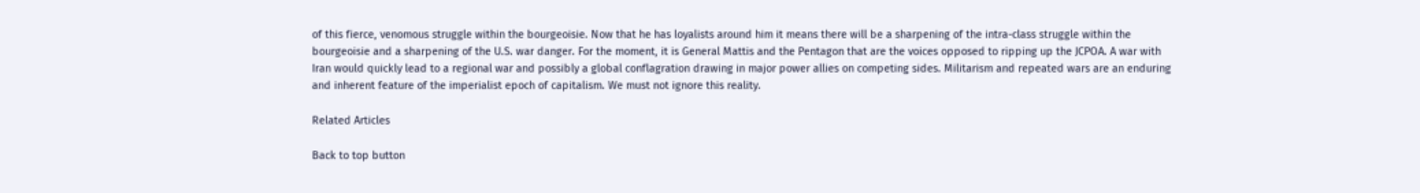of this fierce, venomous struggle within the bourgeoisie. Now that he has loyalists around him it means there will be a sharpening of the intra-class struggle within the bourgeoisie and a sharpening of the U.S. war danger. For the moment, it is General Mattis and the Pentagon that are the voices opposed to ripping up the JCPOA. A war with Iran would quickly lead to a regional war and possibly a global conflagration drawing in major power allies on competing sides. Militarism and repeated wars are an enduring and inherent feature of the imperialist epoch of capitalism. We must not ignore this reality.

Related Articles

Back to top button